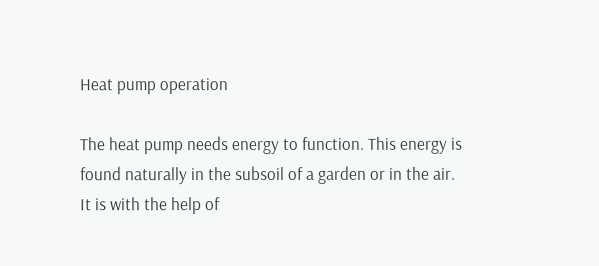Heat pump operation

The heat pump needs energy to function. This energy is found naturally in the subsoil of a garden or in the air. It is with the help of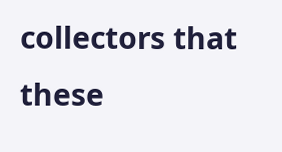collectors that these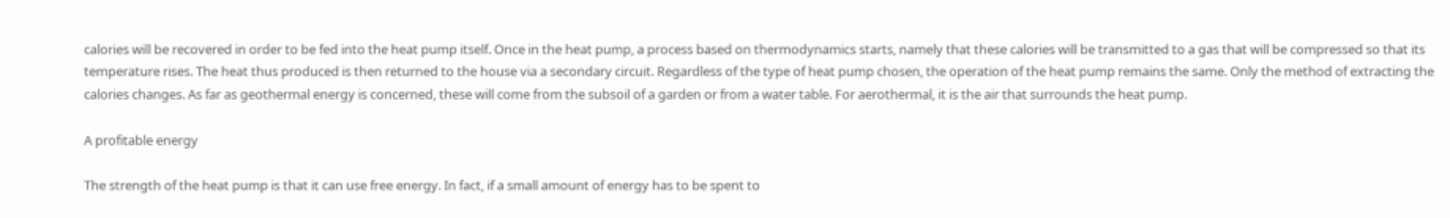calories will be recovered in order to be fed into the heat pump itself. Once in the heat pump, a process based on thermodynamics starts, namely that these calories will be transmitted to a gas that will be compressed so that its temperature rises. The heat thus produced is then returned to the house via a secondary circuit. Regardless of the type of heat pump chosen, the operation of the heat pump remains the same. Only the method of extracting the calories changes. As far as geothermal energy is concerned, these will come from the subsoil of a garden or from a water table. For aerothermal, it is the air that surrounds the heat pump.

A profitable energy

The strength of the heat pump is that it can use free energy. In fact, if a small amount of energy has to be spent to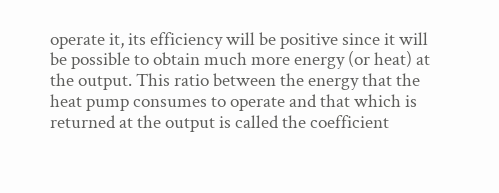operate it, its efficiency will be positive since it will be possible to obtain much more energy (or heat) at the output. This ratio between the energy that the heat pump consumes to operate and that which is returned at the output is called the coefficient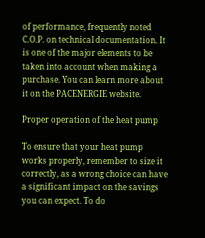of performance, frequently noted C.O.P. on technical documentation. It is one of the major elements to be taken into account when making a purchase. You can learn more about it on the PACENERGIE website.

Proper operation of the heat pump

To ensure that your heat pump works properly, remember to size it correctly, as a wrong choice can have a significant impact on the savings you can expect. To do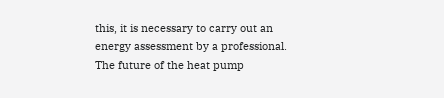this, it is necessary to carry out an energy assessment by a professional.
The future of the heat pump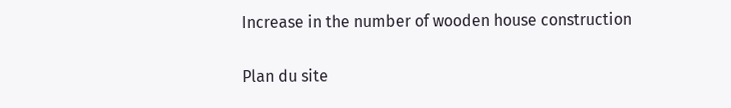Increase in the number of wooden house construction

Plan du site